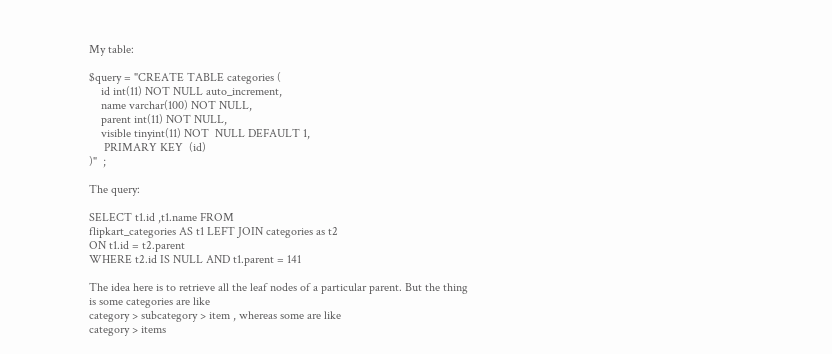My table:

$query = "CREATE TABLE categories (
    id int(11) NOT NULL auto_increment,
    name varchar(100) NOT NULL,
    parent int(11) NOT NULL,
    visible tinyint(11) NOT  NULL DEFAULT 1,
     PRIMARY KEY  (id)
)"  ;

The query:

SELECT t1.id ,t1.name FROM
flipkart_categories AS t1 LEFT JOIN categories as t2
ON t1.id = t2.parent
WHERE t2.id IS NULL AND t1.parent = 141

The idea here is to retrieve all the leaf nodes of a particular parent. But the thing is some categories are like
category > subcategory > item , whereas some are like
category > items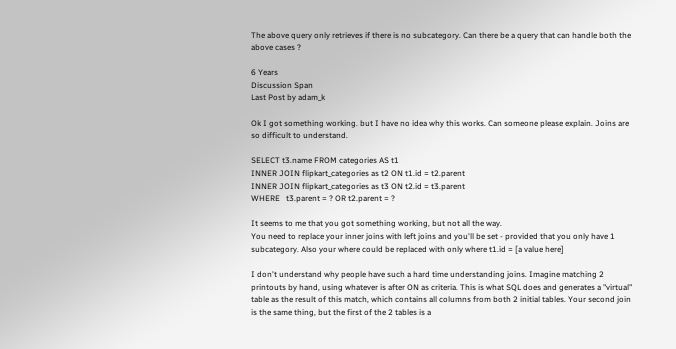The above query only retrieves if there is no subcategory. Can there be a query that can handle both the above cases ?

6 Years
Discussion Span
Last Post by adam_k

Ok I got something working. but I have no idea why this works. Can someone please explain. Joins are so difficult to understand.

SELECT t3.name FROM categories AS t1
INNER JOIN flipkart_categories as t2 ON t1.id = t2.parent
INNER JOIN flipkart_categories as t3 ON t2.id = t3.parent
WHERE   t3.parent = ? OR t2.parent = ?

It seems to me that you got something working, but not all the way.
You need to replace your inner joins with left joins and you'll be set - provided that you only have 1 subcategory. Also your where could be replaced with only where t1.id = [a value here]

I don't understand why people have such a hard time understanding joins. Imagine matching 2 printouts by hand, using whatever is after ON as criteria. This is what SQL does and generates a "virtual" table as the result of this match, which contains all columns from both 2 initial tables. Your second join is the same thing, but the first of the 2 tables is a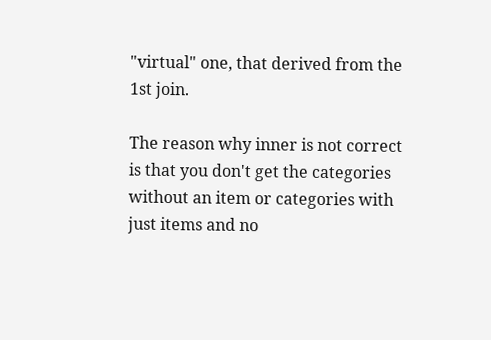"virtual" one, that derived from the 1st join.

The reason why inner is not correct is that you don't get the categories without an item or categories with just items and no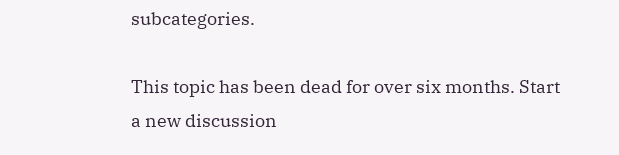subcategories.

This topic has been dead for over six months. Start a new discussion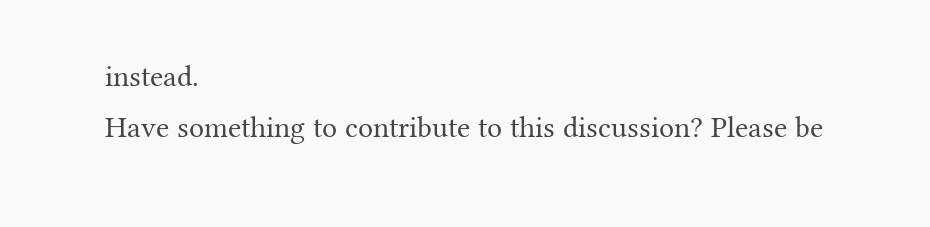instead.
Have something to contribute to this discussion? Please be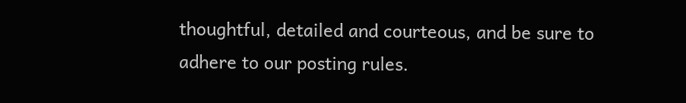thoughtful, detailed and courteous, and be sure to adhere to our posting rules.